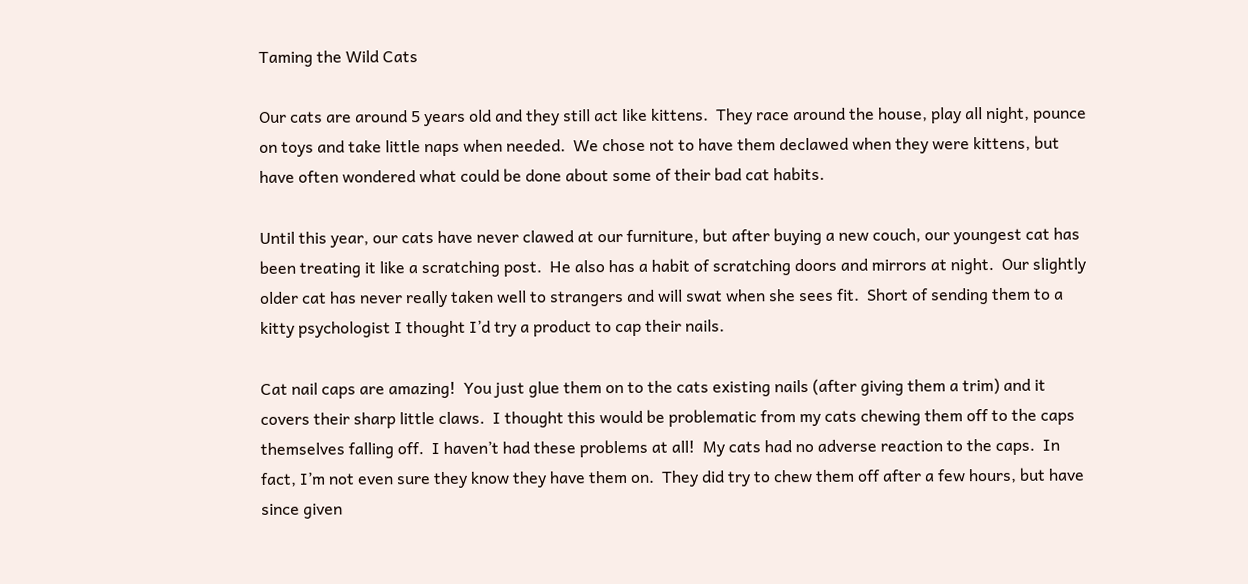Taming the Wild Cats

Our cats are around 5 years old and they still act like kittens.  They race around the house, play all night, pounce on toys and take little naps when needed.  We chose not to have them declawed when they were kittens, but have often wondered what could be done about some of their bad cat habits.

Until this year, our cats have never clawed at our furniture, but after buying a new couch, our youngest cat has been treating it like a scratching post.  He also has a habit of scratching doors and mirrors at night.  Our slightly older cat has never really taken well to strangers and will swat when she sees fit.  Short of sending them to a kitty psychologist I thought I’d try a product to cap their nails.

Cat nail caps are amazing!  You just glue them on to the cats existing nails (after giving them a trim) and it covers their sharp little claws.  I thought this would be problematic from my cats chewing them off to the caps themselves falling off.  I haven’t had these problems at all!  My cats had no adverse reaction to the caps.  In fact, I’m not even sure they know they have them on.  They did try to chew them off after a few hours, but have since given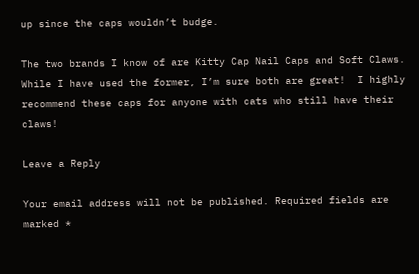up since the caps wouldn’t budge.

The two brands I know of are Kitty Cap Nail Caps and Soft Claws.  While I have used the former, I’m sure both are great!  I highly recommend these caps for anyone with cats who still have their claws!

Leave a Reply

Your email address will not be published. Required fields are marked *